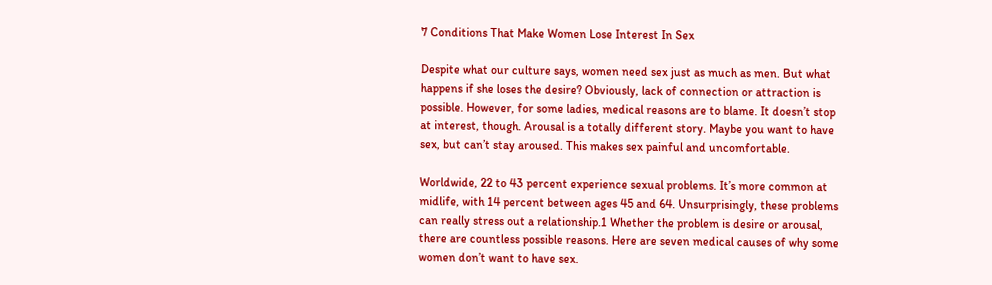7 Conditions That Make Women Lose Interest In Sex

Despite what our culture says, women need sex just as much as men. But what happens if she loses the desire? Obviously, lack of connection or attraction is possible. However, for some ladies, medical reasons are to blame. It doesn’t stop at interest, though. Arousal is a totally different story. Maybe you want to have sex, but can’t stay aroused. This makes sex painful and uncomfortable.

Worldwide, 22 to 43 percent experience sexual problems. It’s more common at midlife, with 14 percent between ages 45 and 64. Unsurprisingly, these problems can really stress out a relationship.1 Whether the problem is desire or arousal, there are countless possible reasons. Here are seven medical causes of why some women don’t want to have sex.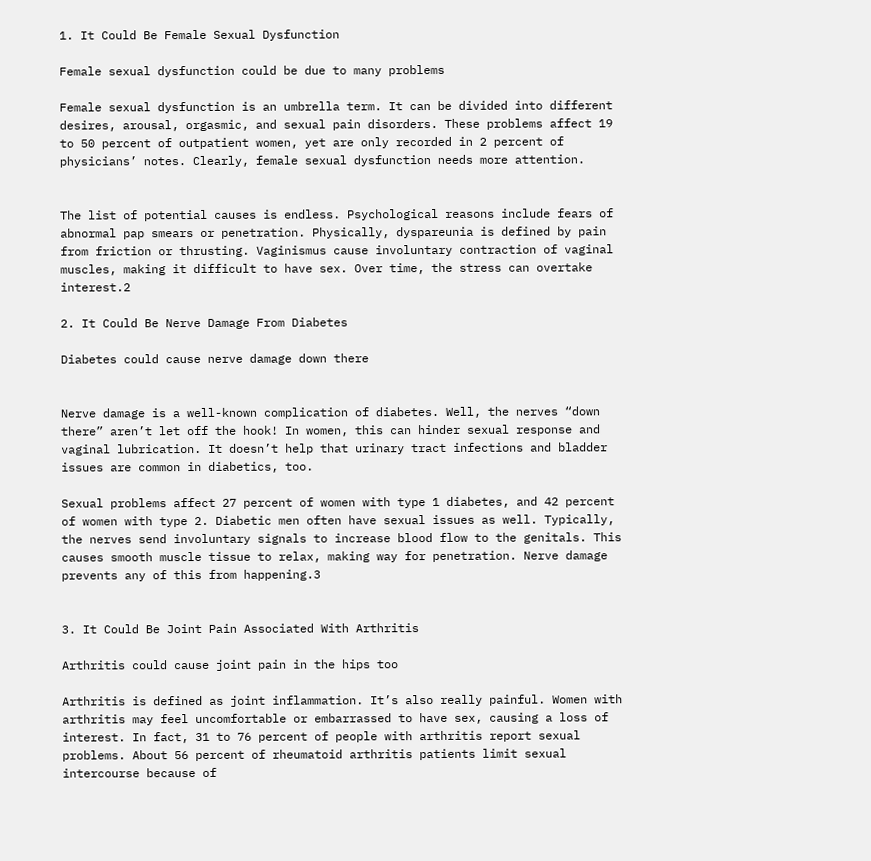1. It Could Be Female Sexual Dysfunction

Female sexual dysfunction could be due to many problems

Female sexual dysfunction is an umbrella term. It can be divided into different desires, arousal, orgasmic, and sexual pain disorders. These problems affect 19 to 50 percent of outpatient women, yet are only recorded in 2 percent of physicians’ notes. Clearly, female sexual dysfunction needs more attention.


The list of potential causes is endless. Psychological reasons include fears of abnormal pap smears or penetration. Physically, dyspareunia is defined by pain from friction or thrusting. Vaginismus cause involuntary contraction of vaginal muscles, making it difficult to have sex. Over time, the stress can overtake interest.2

2. It Could Be Nerve Damage From Diabetes

Diabetes could cause nerve damage down there


Nerve damage is a well-known complication of diabetes. Well, the nerves “down there” aren’t let off the hook! In women, this can hinder sexual response and vaginal lubrication. It doesn’t help that urinary tract infections and bladder issues are common in diabetics, too.

Sexual problems affect 27 percent of women with type 1 diabetes, and 42 percent of women with type 2. Diabetic men often have sexual issues as well. Typically, the nerves send involuntary signals to increase blood flow to the genitals. This causes smooth muscle tissue to relax, making way for penetration. Nerve damage prevents any of this from happening.3


3. It Could Be Joint Pain Associated With Arthritis

Arthritis could cause joint pain in the hips too

Arthritis is defined as joint inflammation. It’s also really painful. Women with arthritis may feel uncomfortable or embarrassed to have sex, causing a loss of interest. In fact, 31 to 76 percent of people with arthritis report sexual problems. About 56 percent of rheumatoid arthritis patients limit sexual intercourse because of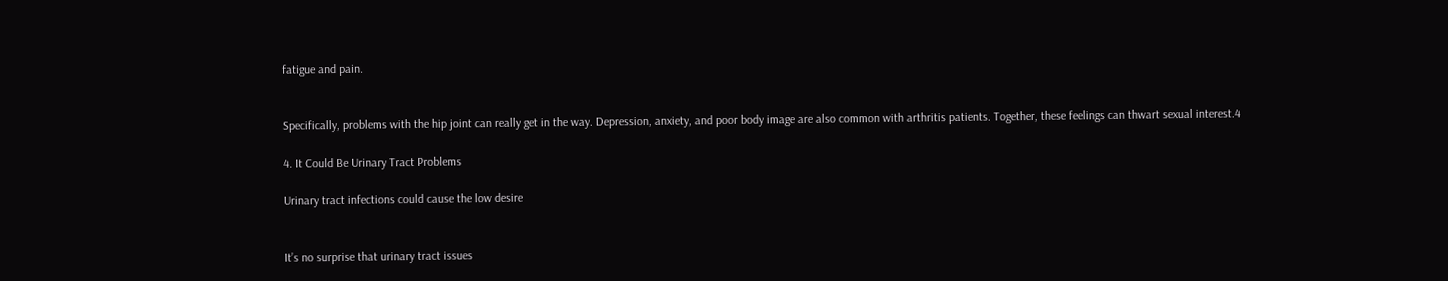fatigue and pain.


Specifically, problems with the hip joint can really get in the way. Depression, anxiety, and poor body image are also common with arthritis patients. Together, these feelings can thwart sexual interest.4

4. It Could Be Urinary Tract Problems

Urinary tract infections could cause the low desire


It’s no surprise that urinary tract issues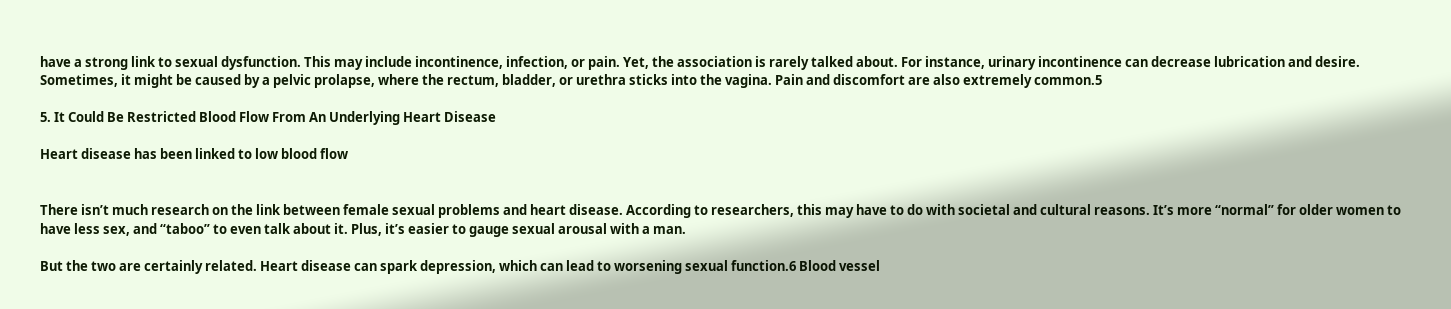have a strong link to sexual dysfunction. This may include incontinence, infection, or pain. Yet, the association is rarely talked about. For instance, urinary incontinence can decrease lubrication and desire. Sometimes, it might be caused by a pelvic prolapse, where the rectum, bladder, or urethra sticks into the vagina. Pain and discomfort are also extremely common.5

5. It Could Be Restricted Blood Flow From An Underlying Heart Disease

Heart disease has been linked to low blood flow


There isn’t much research on the link between female sexual problems and heart disease. According to researchers, this may have to do with societal and cultural reasons. It’s more “normal” for older women to have less sex, and “taboo” to even talk about it. Plus, it’s easier to gauge sexual arousal with a man.

But the two are certainly related. Heart disease can spark depression, which can lead to worsening sexual function.6 Blood vessel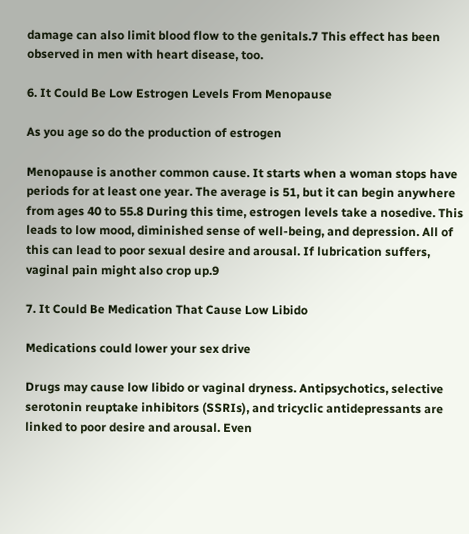damage can also limit blood flow to the genitals.7 This effect has been observed in men with heart disease, too.

6. It Could Be Low Estrogen Levels From Menopause

As you age so do the production of estrogen

Menopause is another common cause. It starts when a woman stops have periods for at least one year. The average is 51, but it can begin anywhere from ages 40 to 55.8 During this time, estrogen levels take a nosedive. This leads to low mood, diminished sense of well-being, and depression. All of this can lead to poor sexual desire and arousal. If lubrication suffers, vaginal pain might also crop up.9

7. It Could Be Medication That Cause Low Libido

Medications could lower your sex drive

Drugs may cause low libido or vaginal dryness. Antipsychotics, selective serotonin reuptake inhibitors (SSRIs), and tricyclic antidepressants are linked to poor desire and arousal. Even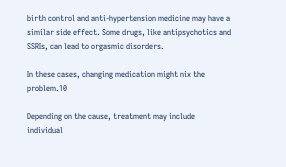birth control and anti-hypertension medicine may have a similar side effect. Some drugs, like antipsychotics and SSRIs, can lead to orgasmic disorders.

In these cases, changing medication might nix the problem.10

Depending on the cause, treatment may include individual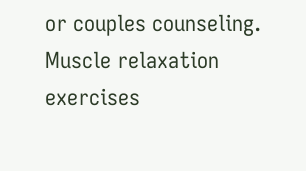or couples counseling. Muscle relaxation exercises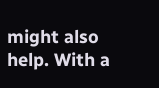might also help. With a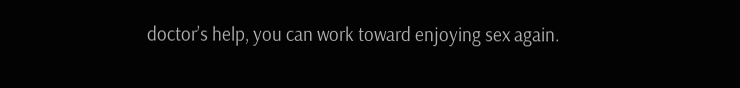doctor’s help, you can work toward enjoying sex again.